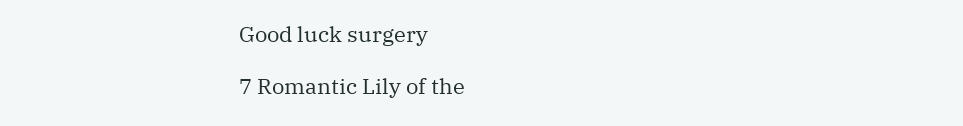Good luck surgery

7 Romantic Lily of the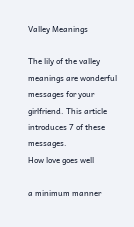Valley Meanings

The lily of the valley meanings are wonderful messages for your girlfriend. This article introduces 7 of these messages.
How love goes well

a minimum manner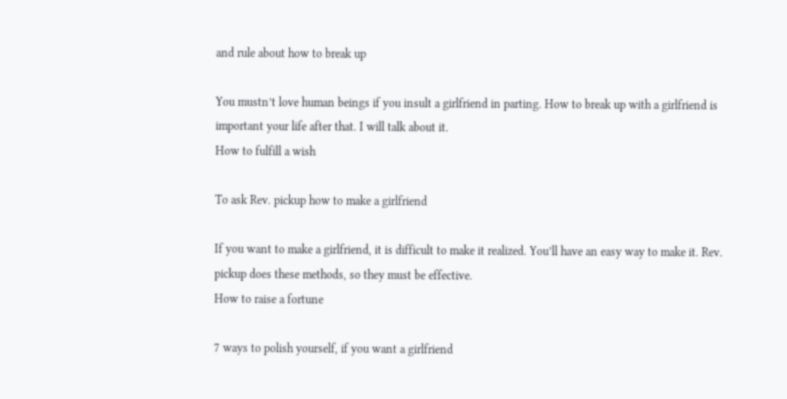and rule about how to break up

You mustn’t love human beings if you insult a girlfriend in parting. How to break up with a girlfriend is important your life after that. I will talk about it.
How to fulfill a wish

To ask Rev. pickup how to make a girlfriend

If you want to make a girlfriend, it is difficult to make it realized. You’ll have an easy way to make it. Rev. pickup does these methods, so they must be effective.
How to raise a fortune

7 ways to polish yourself, if you want a girlfriend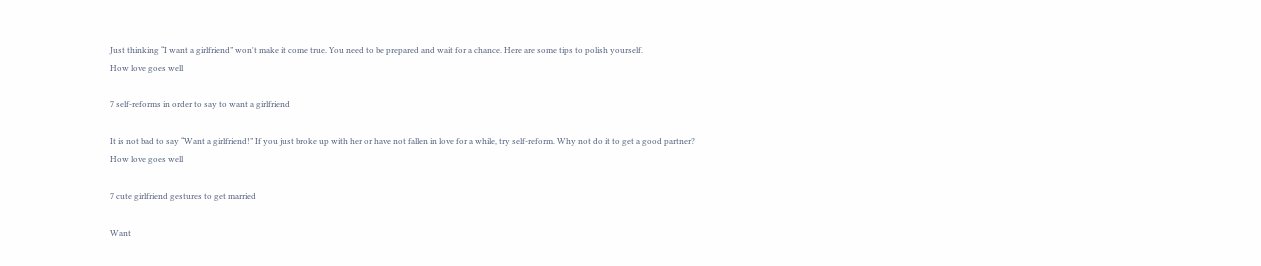Just thinking “I want a girlfriend” won't make it come true. You need to be prepared and wait for a chance. Here are some tips to polish yourself.
How love goes well

7 self-reforms in order to say to want a girlfriend

It is not bad to say “Want a girlfriend!” If you just broke up with her or have not fallen in love for a while, try self-reform. Why not do it to get a good partner?
How love goes well

7 cute girlfriend gestures to get married

Want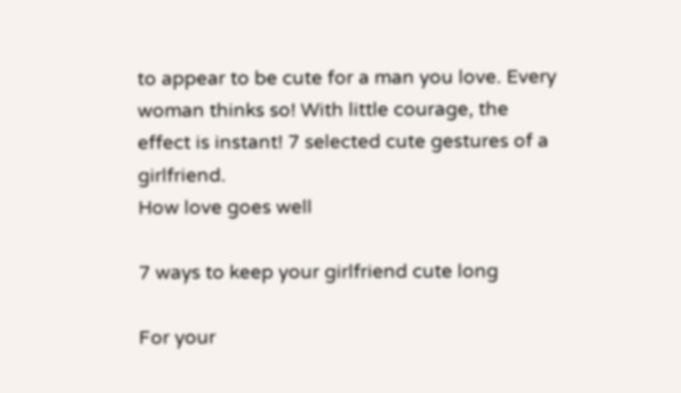to appear to be cute for a man you love. Every woman thinks so! With little courage, the effect is instant! 7 selected cute gestures of a girlfriend.
How love goes well

7 ways to keep your girlfriend cute long

For your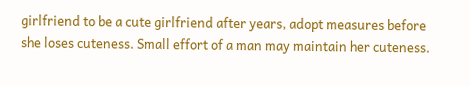girlfriend to be a cute girlfriend after years, adopt measures before she loses cuteness. Small effort of a man may maintain her cuteness.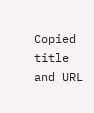Copied title and URL